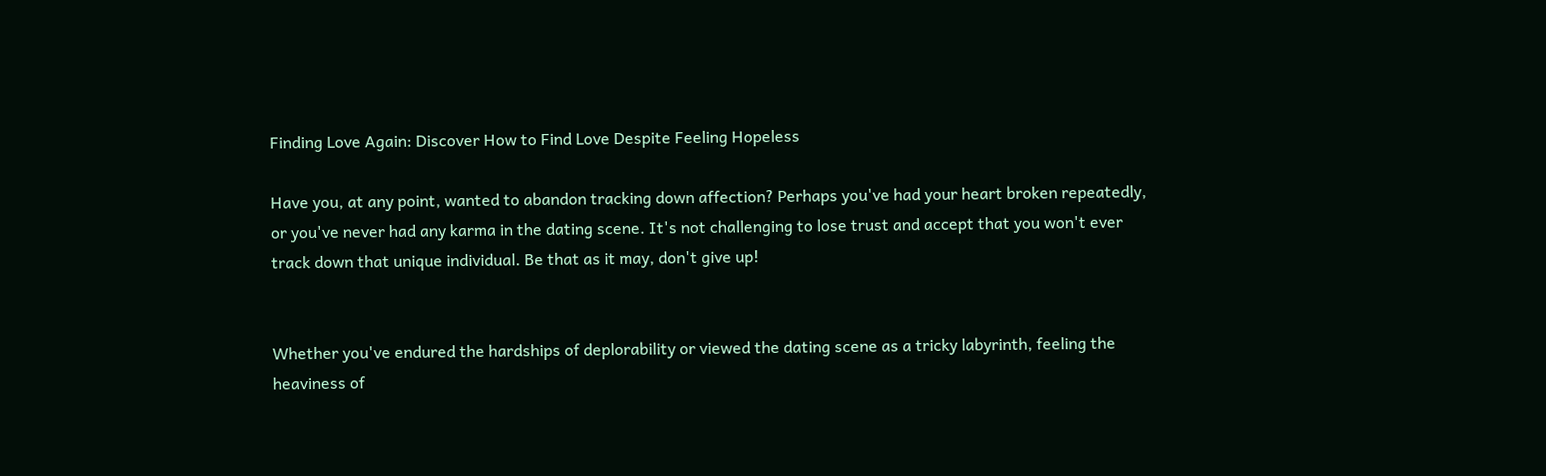Finding Love Again: Discover How to Find Love Despite Feeling Hopeless

Have you, at any point, wanted to abandon tracking down affection? Perhaps you've had your heart broken repeatedly, or you've never had any karma in the dating scene. It's not challenging to lose trust and accept that you won't ever track down that unique individual. Be that as it may, don't give up!


Whether you've endured the hardships of deplorability or viewed the dating scene as a tricky labyrinth, feeling the heaviness of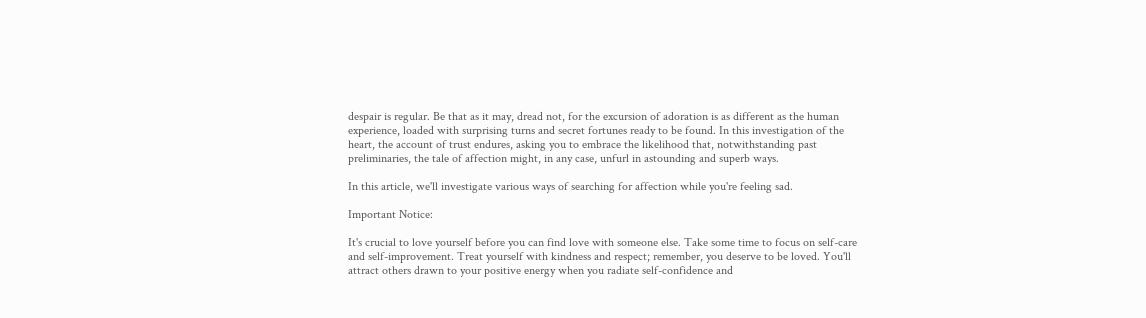despair is regular. Be that as it may, dread not, for the excursion of adoration is as different as the human experience, loaded with surprising turns and secret fortunes ready to be found. In this investigation of the heart, the account of trust endures, asking you to embrace the likelihood that, notwithstanding past preliminaries, the tale of affection might, in any case, unfurl in astounding and superb ways.

In this article, we'll investigate various ways of searching for affection while you're feeling sad.

Important Notice:

It's crucial to love yourself before you can find love with someone else. Take some time to focus on self-care and self-improvement. Treat yourself with kindness and respect; remember, you deserve to be loved. You'll attract others drawn to your positive energy when you radiate self-confidence and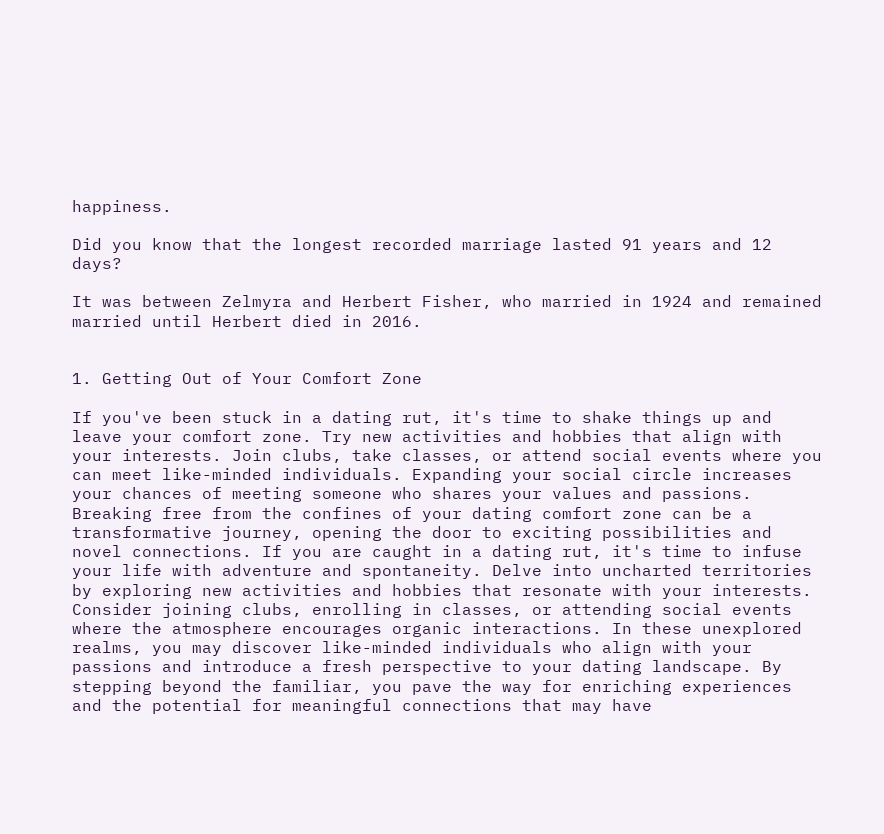happiness.

Did you know that the longest recorded marriage lasted 91 years and 12 days?

It was between Zelmyra and Herbert Fisher, who married in 1924 and remained married until Herbert died in 2016.


1. Getting Out of Your Comfort Zone

If you've been stuck in a dating rut, it's time to shake things up and leave your comfort zone. Try new activities and hobbies that align with your interests. Join clubs, take classes, or attend social events where you can meet like-minded individuals. Expanding your social circle increases your chances of meeting someone who shares your values and passions. Breaking free from the confines of your dating comfort zone can be a transformative journey, opening the door to exciting possibilities and novel connections. If you are caught in a dating rut, it's time to infuse your life with adventure and spontaneity. Delve into uncharted territories by exploring new activities and hobbies that resonate with your interests. Consider joining clubs, enrolling in classes, or attending social events where the atmosphere encourages organic interactions. In these unexplored realms, you may discover like-minded individuals who align with your passions and introduce a fresh perspective to your dating landscape. By stepping beyond the familiar, you pave the way for enriching experiences and the potential for meaningful connections that may have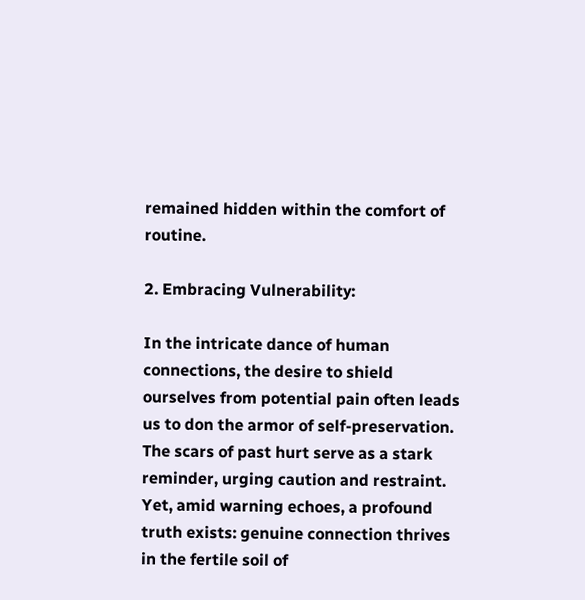remained hidden within the comfort of routine.

2. Embracing Vulnerability:

In the intricate dance of human connections, the desire to shield ourselves from potential pain often leads us to don the armor of self-preservation. The scars of past hurt serve as a stark reminder, urging caution and restraint. Yet, amid warning echoes, a profound truth exists: genuine connection thrives in the fertile soil of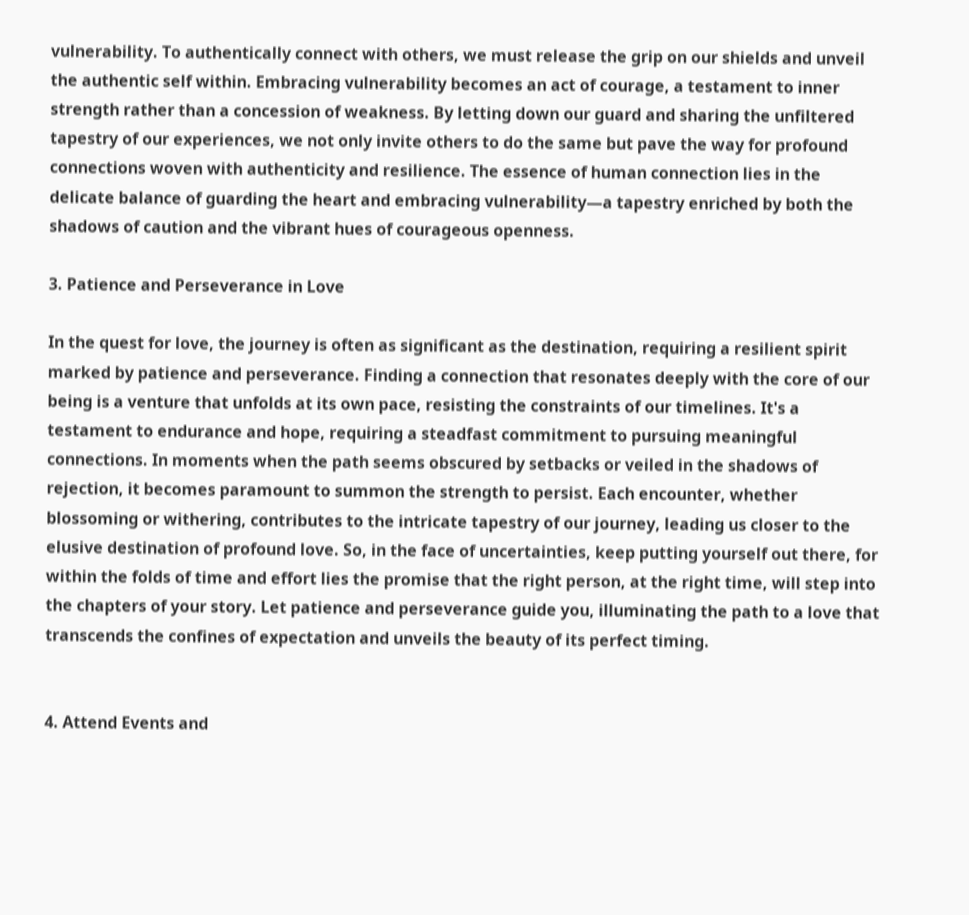vulnerability. To authentically connect with others, we must release the grip on our shields and unveil the authentic self within. Embracing vulnerability becomes an act of courage, a testament to inner strength rather than a concession of weakness. By letting down our guard and sharing the unfiltered tapestry of our experiences, we not only invite others to do the same but pave the way for profound connections woven with authenticity and resilience. The essence of human connection lies in the delicate balance of guarding the heart and embracing vulnerability—a tapestry enriched by both the shadows of caution and the vibrant hues of courageous openness.

3. Patience and Perseverance in Love

In the quest for love, the journey is often as significant as the destination, requiring a resilient spirit marked by patience and perseverance. Finding a connection that resonates deeply with the core of our being is a venture that unfolds at its own pace, resisting the constraints of our timelines. It's a testament to endurance and hope, requiring a steadfast commitment to pursuing meaningful connections. In moments when the path seems obscured by setbacks or veiled in the shadows of rejection, it becomes paramount to summon the strength to persist. Each encounter, whether blossoming or withering, contributes to the intricate tapestry of our journey, leading us closer to the elusive destination of profound love. So, in the face of uncertainties, keep putting yourself out there, for within the folds of time and effort lies the promise that the right person, at the right time, will step into the chapters of your story. Let patience and perseverance guide you, illuminating the path to a love that transcends the confines of expectation and unveils the beauty of its perfect timing.


4. Attend Events and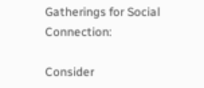Gatherings for Social Connection:

Consider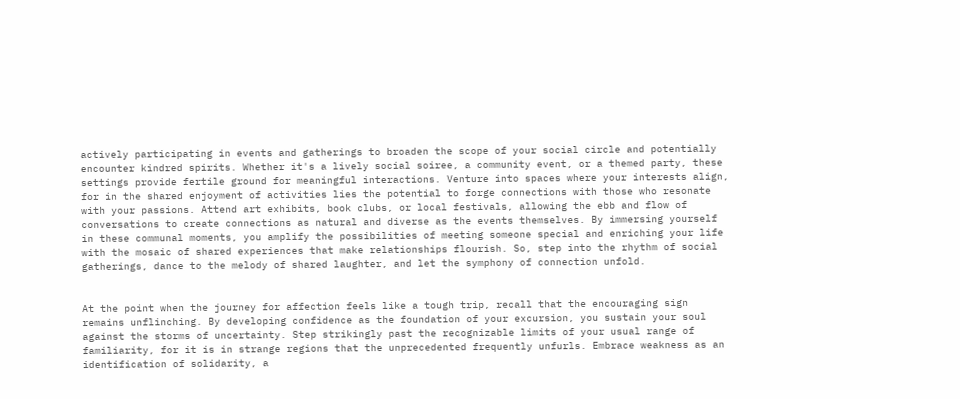actively participating in events and gatherings to broaden the scope of your social circle and potentially encounter kindred spirits. Whether it's a lively social soiree, a community event, or a themed party, these settings provide fertile ground for meaningful interactions. Venture into spaces where your interests align, for in the shared enjoyment of activities lies the potential to forge connections with those who resonate with your passions. Attend art exhibits, book clubs, or local festivals, allowing the ebb and flow of conversations to create connections as natural and diverse as the events themselves. By immersing yourself in these communal moments, you amplify the possibilities of meeting someone special and enriching your life with the mosaic of shared experiences that make relationships flourish. So, step into the rhythm of social gatherings, dance to the melody of shared laughter, and let the symphony of connection unfold.


At the point when the journey for affection feels like a tough trip, recall that the encouraging sign remains unflinching. By developing confidence as the foundation of your excursion, you sustain your soul against the storms of uncertainty. Step strikingly past the recognizable limits of your usual range of familiarity, for it is in strange regions that the unprecedented frequently unfurls. Embrace weakness as an identification of solidarity, a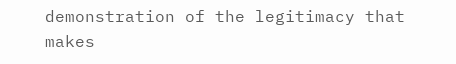demonstration of the legitimacy that makes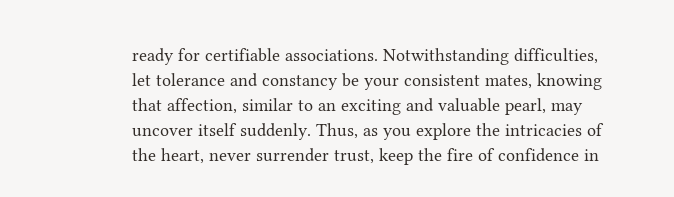ready for certifiable associations. Notwithstanding difficulties, let tolerance and constancy be your consistent mates, knowing that affection, similar to an exciting and valuable pearl, may uncover itself suddenly. Thus, as you explore the intricacies of the heart, never surrender trust, keep the fire of confidence in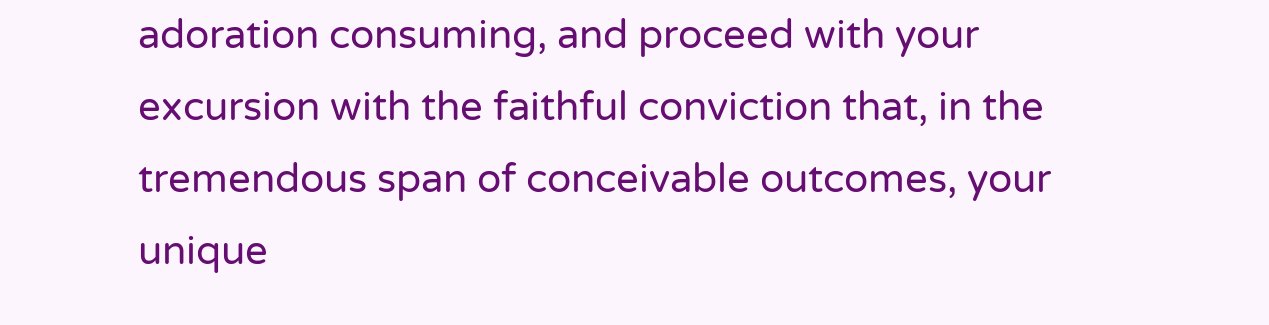adoration consuming, and proceed with your excursion with the faithful conviction that, in the tremendous span of conceivable outcomes, your unique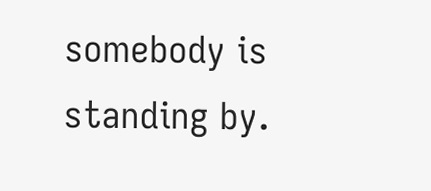somebody is standing by.